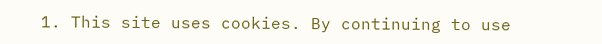1. This site uses cookies. By continuing to use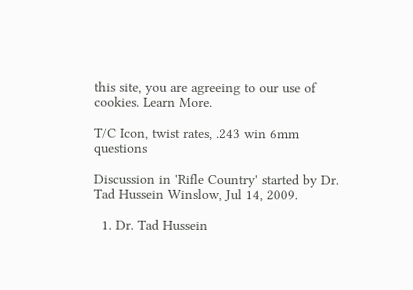this site, you are agreeing to our use of cookies. Learn More.

T/C Icon, twist rates, .243 win 6mm questions

Discussion in 'Rifle Country' started by Dr. Tad Hussein Winslow, Jul 14, 2009.

  1. Dr. Tad Hussein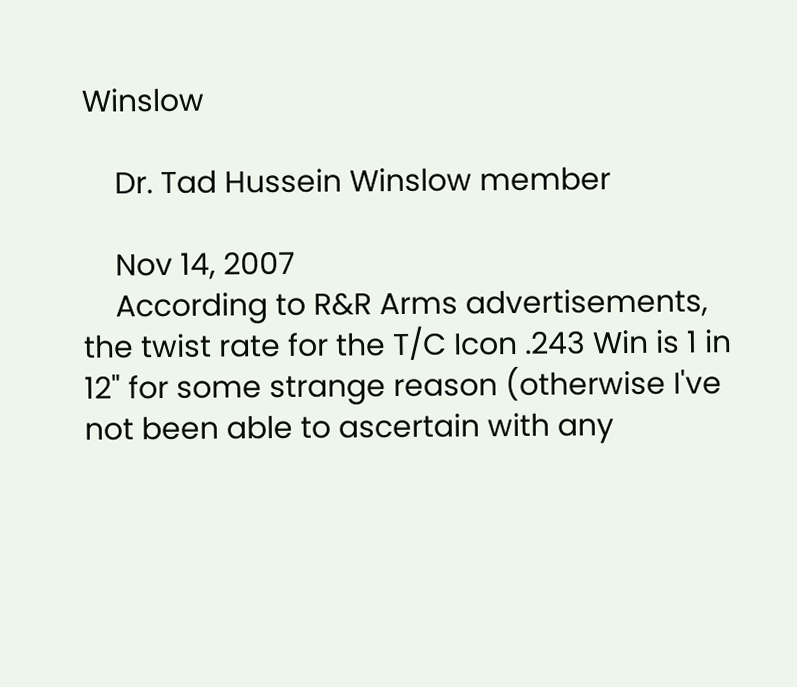Winslow

    Dr. Tad Hussein Winslow member

    Nov 14, 2007
    According to R&R Arms advertisements, the twist rate for the T/C Icon .243 Win is 1 in 12" for some strange reason (otherwise I've not been able to ascertain with any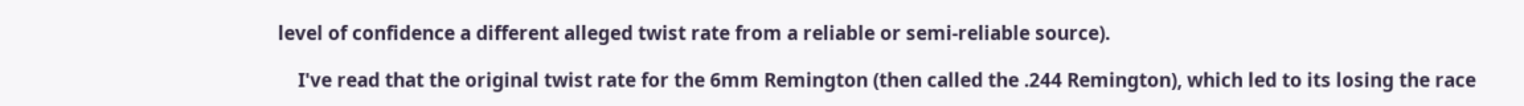level of confidence a different alleged twist rate from a reliable or semi-reliable source).

    I've read that the original twist rate for the 6mm Remington (then called the .244 Remington), which led to its losing the race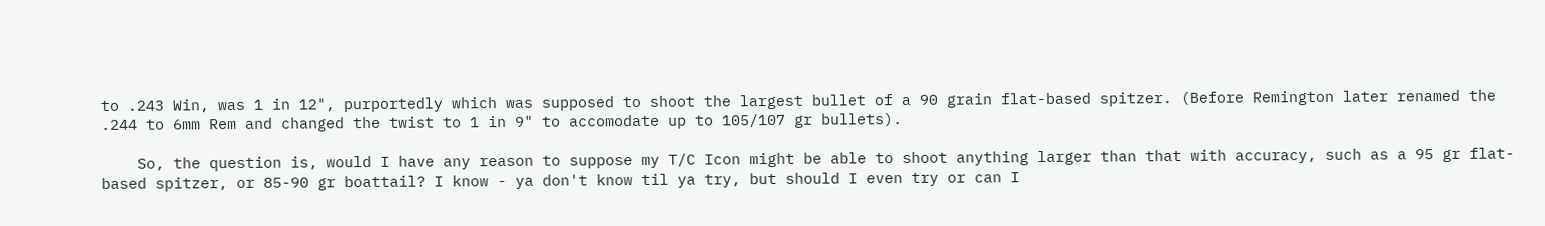to .243 Win, was 1 in 12", purportedly which was supposed to shoot the largest bullet of a 90 grain flat-based spitzer. (Before Remington later renamed the .244 to 6mm Rem and changed the twist to 1 in 9" to accomodate up to 105/107 gr bullets).

    So, the question is, would I have any reason to suppose my T/C Icon might be able to shoot anything larger than that with accuracy, such as a 95 gr flat-based spitzer, or 85-90 gr boattail? I know - ya don't know til ya try, but should I even try or can I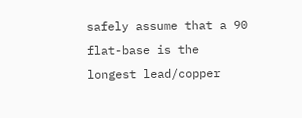safely assume that a 90 flat-base is the longest lead/copper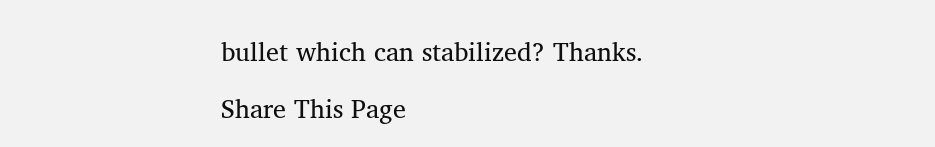bullet which can stabilized? Thanks.

Share This Page